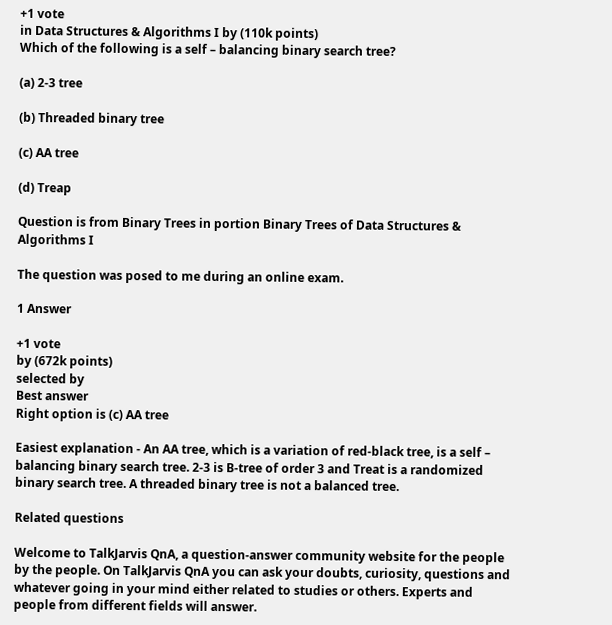+1 vote
in Data Structures & Algorithms I by (110k points)
Which of the following is a self – balancing binary search tree?

(a) 2-3 tree

(b) Threaded binary tree

(c) AA tree

(d) Treap

Question is from Binary Trees in portion Binary Trees of Data Structures & Algorithms I

The question was posed to me during an online exam.

1 Answer

+1 vote
by (672k points)
selected by
Best answer
Right option is (c) AA tree

Easiest explanation - An AA tree, which is a variation of red-black tree, is a self – balancing binary search tree. 2-3 is B-tree of order 3 and Treat is a randomized binary search tree. A threaded binary tree is not a balanced tree.

Related questions

Welcome to TalkJarvis QnA, a question-answer community website for the people by the people. On TalkJarvis QnA you can ask your doubts, curiosity, questions and whatever going in your mind either related to studies or others. Experts and people from different fields will answer.